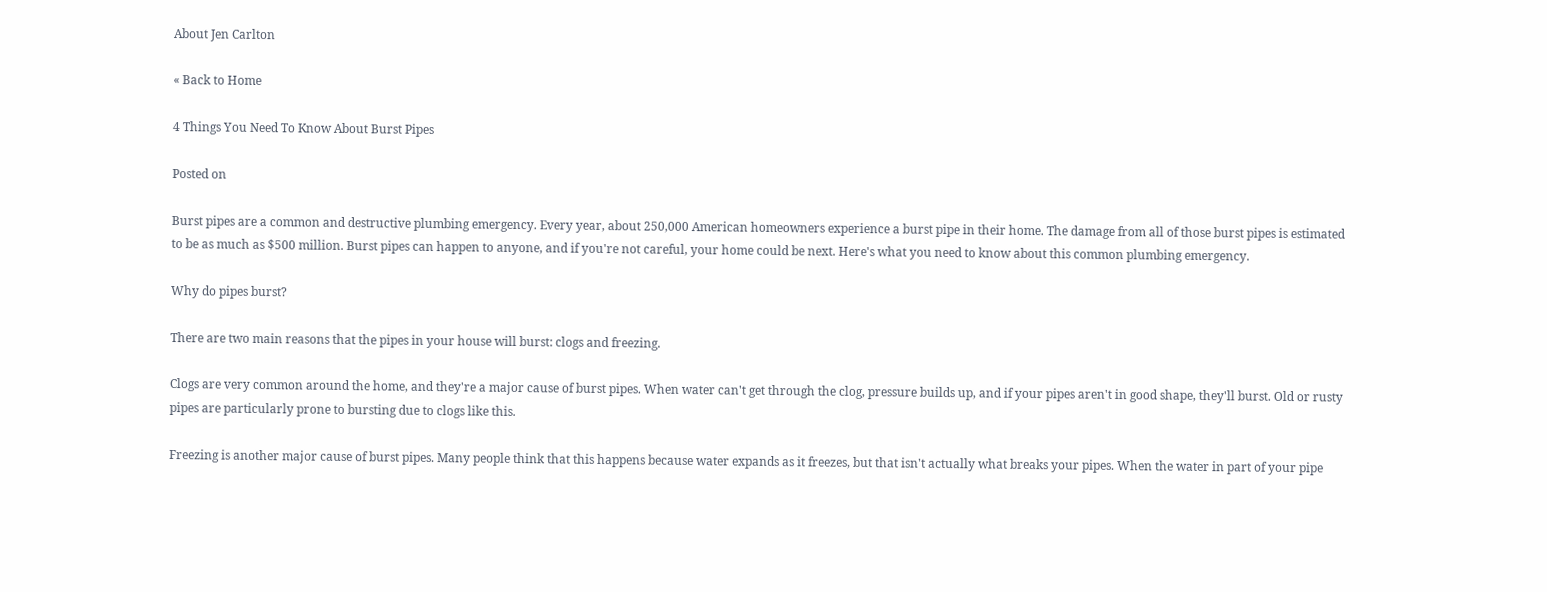About Jen Carlton

« Back to Home

4 Things You Need To Know About Burst Pipes

Posted on

Burst pipes are a common and destructive plumbing emergency. Every year, about 250,000 American homeowners experience a burst pipe in their home. The damage from all of those burst pipes is estimated to be as much as $500 million. Burst pipes can happen to anyone, and if you're not careful, your home could be next. Here's what you need to know about this common plumbing emergency.

Why do pipes burst?

There are two main reasons that the pipes in your house will burst: clogs and freezing.

Clogs are very common around the home, and they're a major cause of burst pipes. When water can't get through the clog, pressure builds up, and if your pipes aren't in good shape, they'll burst. Old or rusty pipes are particularly prone to bursting due to clogs like this.

Freezing is another major cause of burst pipes. Many people think that this happens because water expands as it freezes, but that isn't actually what breaks your pipes. When the water in part of your pipe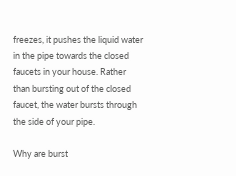freezes, it pushes the liquid water in the pipe towards the closed faucets in your house. Rather than bursting out of the closed faucet, the water bursts through the side of your pipe.

Why are burst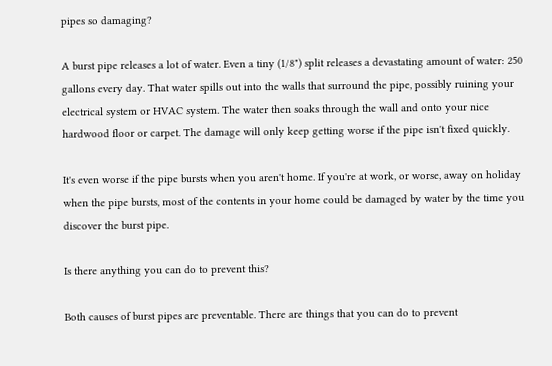pipes so damaging?

A burst pipe releases a lot of water. Even a tiny (1/8") split releases a devastating amount of water: 250 gallons every day. That water spills out into the walls that surround the pipe, possibly ruining your electrical system or HVAC system. The water then soaks through the wall and onto your nice hardwood floor or carpet. The damage will only keep getting worse if the pipe isn't fixed quickly.

It's even worse if the pipe bursts when you aren't home. If you're at work, or worse, away on holiday when the pipe bursts, most of the contents in your home could be damaged by water by the time you discover the burst pipe.

Is there anything you can do to prevent this?

Both causes of burst pipes are preventable. There are things that you can do to prevent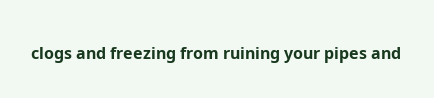clogs and freezing from ruining your pipes and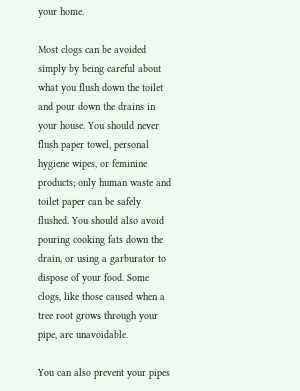your home.

Most clogs can be avoided simply by being careful about what you flush down the toilet and pour down the drains in your house. You should never flush paper towel, personal hygiene wipes, or feminine products; only human waste and toilet paper can be safely flushed. You should also avoid pouring cooking fats down the drain, or using a garburator to dispose of your food. Some clogs, like those caused when a tree root grows through your pipe, are unavoidable.

You can also prevent your pipes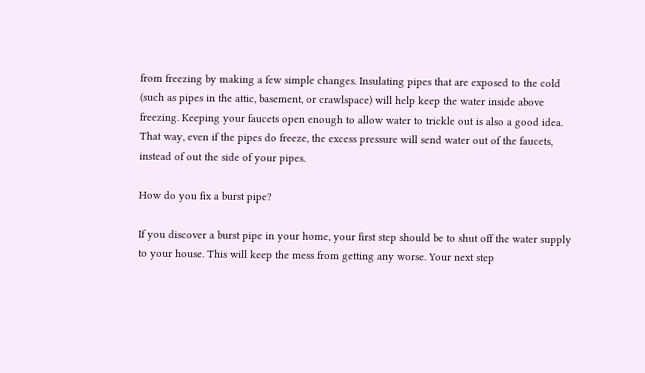from freezing by making a few simple changes. Insulating pipes that are exposed to the cold (such as pipes in the attic, basement, or crawlspace) will help keep the water inside above freezing. Keeping your faucets open enough to allow water to trickle out is also a good idea. That way, even if the pipes do freeze, the excess pressure will send water out of the faucets, instead of out the side of your pipes.

How do you fix a burst pipe?

If you discover a burst pipe in your home, your first step should be to shut off the water supply to your house. This will keep the mess from getting any worse. Your next step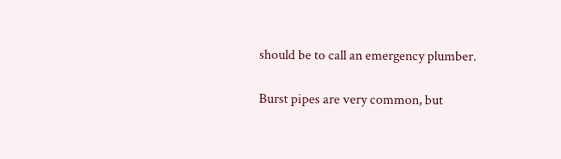should be to call an emergency plumber.

Burst pipes are very common, but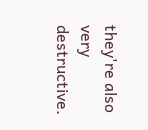they're also very destructive.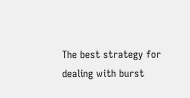The best strategy for dealing with burst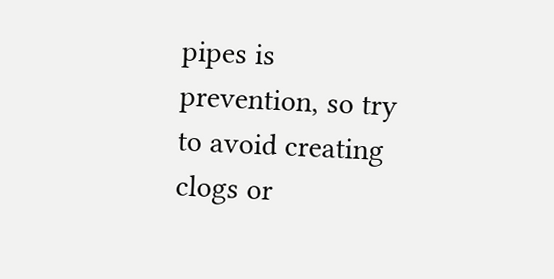pipes is prevention, so try to avoid creating clogs or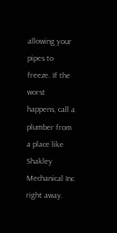allowing your pipes to freeze. If the worst happens, call a plumber from a place like Shakley Mechanical Inc right away.